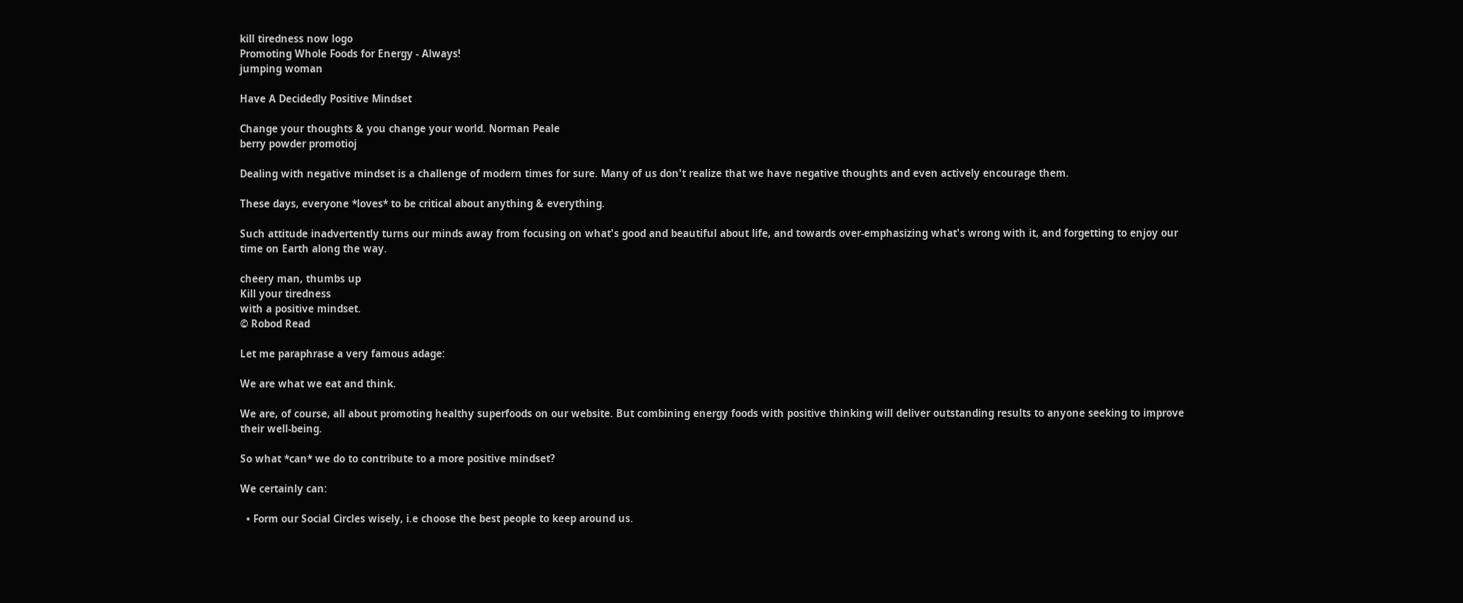kill tiredness now logo
Promoting Whole Foods for Energy - Always!
jumping woman

Have A Decidedly Positive Mindset

Change your thoughts & you change your world. Norman Peale
berry powder promotioj

Dealing with negative mindset is a challenge of modern times for sure. Many of us don't realize that we have negative thoughts and even actively encourage them.

These days, everyone *loves* to be critical about anything & everything.

Such attitude inadvertently turns our minds away from focusing on what's good and beautiful about life, and towards over-emphasizing what's wrong with it, and forgetting to enjoy our time on Earth along the way.

cheery man, thumbs up
Kill your tiredness
with a positive mindset.
© Robod Read

Let me paraphrase a very famous adage:

We are what we eat and think.

We are, of course, all about promoting healthy superfoods on our website. But combining energy foods with positive thinking will deliver outstanding results to anyone seeking to improve their well-being.

So what *can* we do to contribute to a more positive mindset?

We certainly can:

  • Form our Social Circles wisely, i.e choose the best people to keep around us.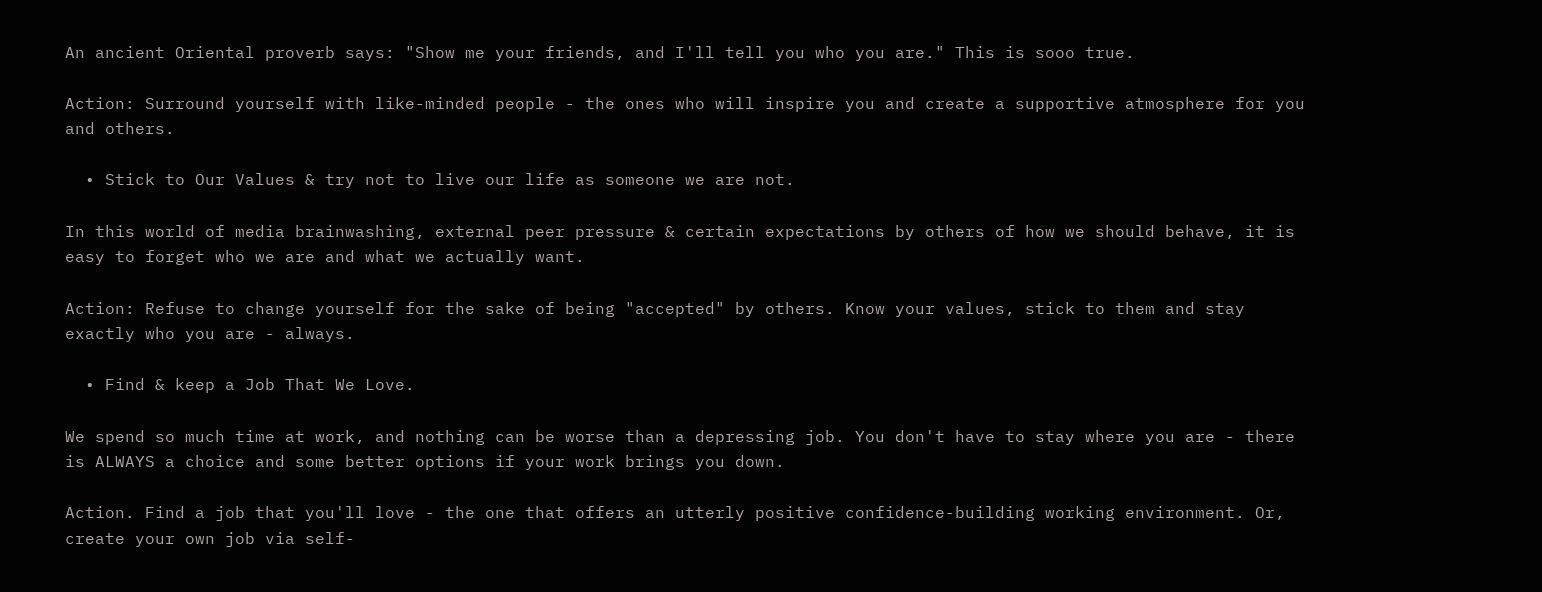An ancient Oriental proverb says: "Show me your friends, and I'll tell you who you are." This is sooo true.

Action: Surround yourself with like-minded people - the ones who will inspire you and create a supportive atmosphere for you and others.

  • Stick to Our Values & try not to live our life as someone we are not.

In this world of media brainwashing, external peer pressure & certain expectations by others of how we should behave, it is easy to forget who we are and what we actually want.

Action: Refuse to change yourself for the sake of being "accepted" by others. Know your values, stick to them and stay exactly who you are - always.

  • Find & keep a Job That We Love.

We spend so much time at work, and nothing can be worse than a depressing job. You don't have to stay where you are - there is ALWAYS a choice and some better options if your work brings you down.

Action. Find a job that you'll love - the one that offers an utterly positive confidence-building working environment. Or, create your own job via self-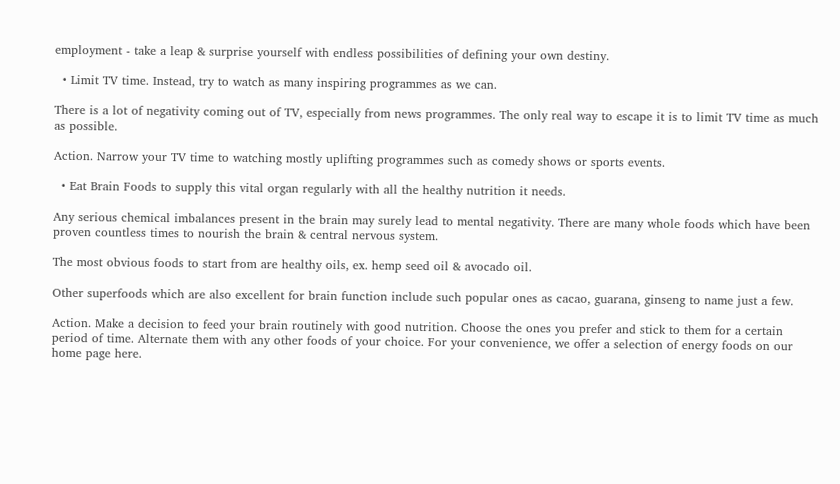employment - take a leap & surprise yourself with endless possibilities of defining your own destiny.

  • Limit TV time. Instead, try to watch as many inspiring programmes as we can.

There is a lot of negativity coming out of TV, especially from news programmes. The only real way to escape it is to limit TV time as much as possible.

Action. Narrow your TV time to watching mostly uplifting programmes such as comedy shows or sports events.

  • Eat Brain Foods to supply this vital organ regularly with all the healthy nutrition it needs.

Any serious chemical imbalances present in the brain may surely lead to mental negativity. There are many whole foods which have been proven countless times to nourish the brain & central nervous system.

The most obvious foods to start from are healthy oils, ex. hemp seed oil & avocado oil.

Other superfoods which are also excellent for brain function include such popular ones as cacao, guarana, ginseng to name just a few.

Action. Make a decision to feed your brain routinely with good nutrition. Choose the ones you prefer and stick to them for a certain period of time. Alternate them with any other foods of your choice. For your convenience, we offer a selection of energy foods on our home page here.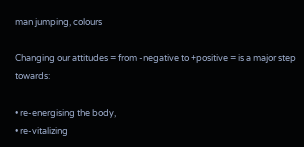man jumping, colours

Changing our attitudes = from -negative to +positive = is a major step towards:

• re-energising the body,
• re-vitalizing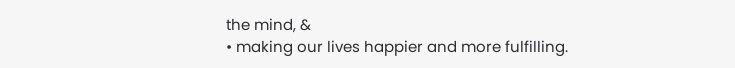the mind, &
• making our lives happier and more fulfilling.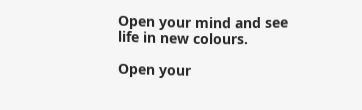Open your mind and see life in new colours.

Open your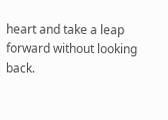heart and take a leap forward without looking back.